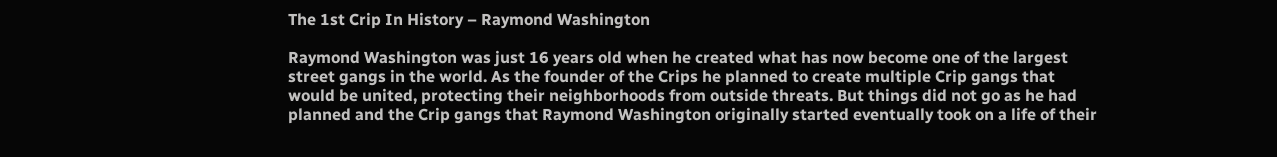The 1st Crip In History – Raymond Washington

Raymond Washington was just 16 years old when he created what has now become one of the largest street gangs in the world. As the founder of the Crips he planned to create multiple Crip gangs that would be united, protecting their neighborhoods from outside threats. But things did not go as he had planned and the Crip gangs that Raymond Washington originally started eventually took on a life of their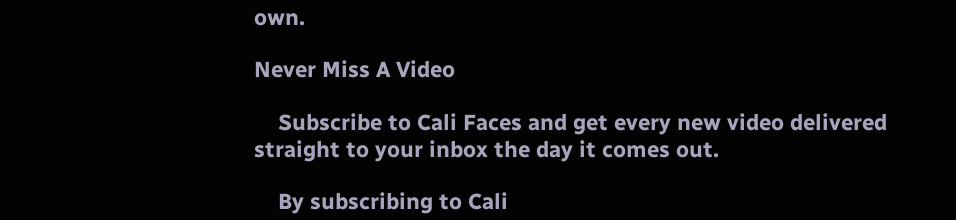own.

Never Miss A Video

    Subscribe to Cali Faces and get every new video delivered straight to your inbox the day it comes out.

    By subscribing to Cali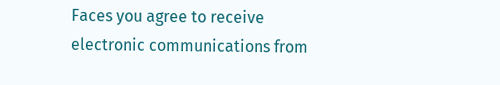Faces you agree to receive electronic communications from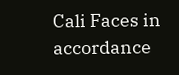Cali Faces in accordance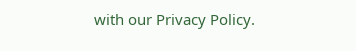with our Privacy Policy.